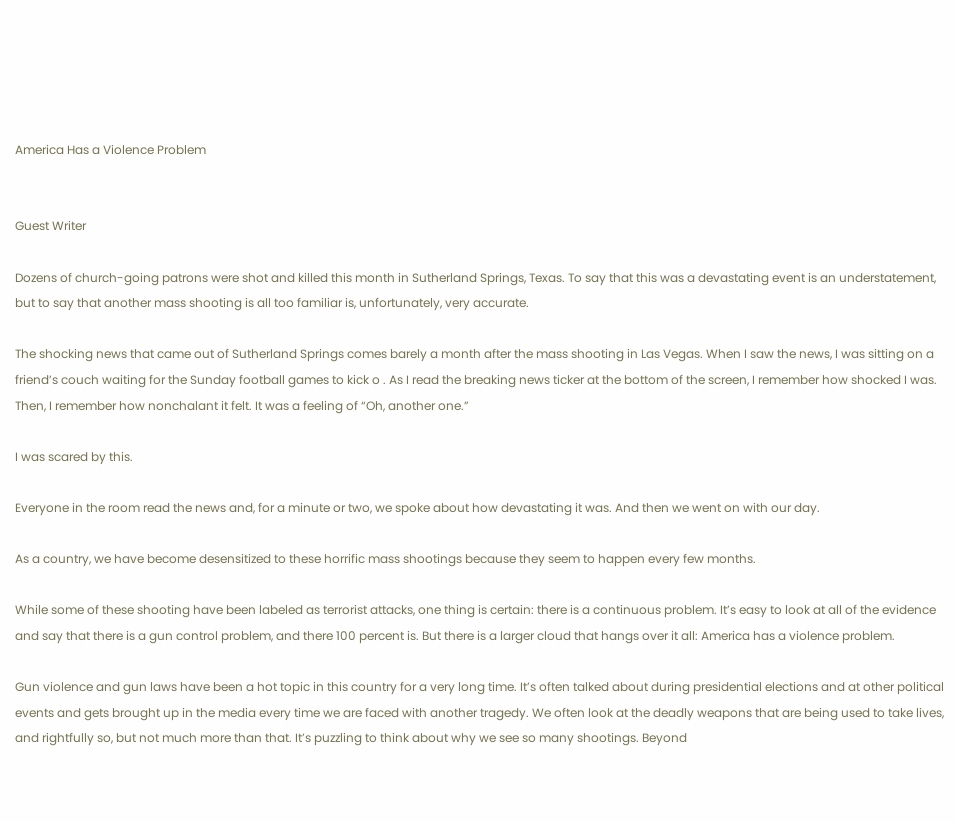America Has a Violence Problem


Guest Writer

Dozens of church-going patrons were shot and killed this month in Sutherland Springs, Texas. To say that this was a devastating event is an understatement, but to say that another mass shooting is all too familiar is, unfortunately, very accurate.

The shocking news that came out of Sutherland Springs comes barely a month after the mass shooting in Las Vegas. When I saw the news, I was sitting on a friend’s couch waiting for the Sunday football games to kick o . As I read the breaking news ticker at the bottom of the screen, I remember how shocked I was. Then, I remember how nonchalant it felt. It was a feeling of “Oh, another one.”

I was scared by this.

Everyone in the room read the news and, for a minute or two, we spoke about how devastating it was. And then we went on with our day.

As a country, we have become desensitized to these horrific mass shootings because they seem to happen every few months.

While some of these shooting have been labeled as terrorist attacks, one thing is certain: there is a continuous problem. It’s easy to look at all of the evidence and say that there is a gun control problem, and there 100 percent is. But there is a larger cloud that hangs over it all: America has a violence problem.

Gun violence and gun laws have been a hot topic in this country for a very long time. It’s often talked about during presidential elections and at other political events and gets brought up in the media every time we are faced with another tragedy. We often look at the deadly weapons that are being used to take lives, and rightfully so, but not much more than that. It’s puzzling to think about why we see so many shootings. Beyond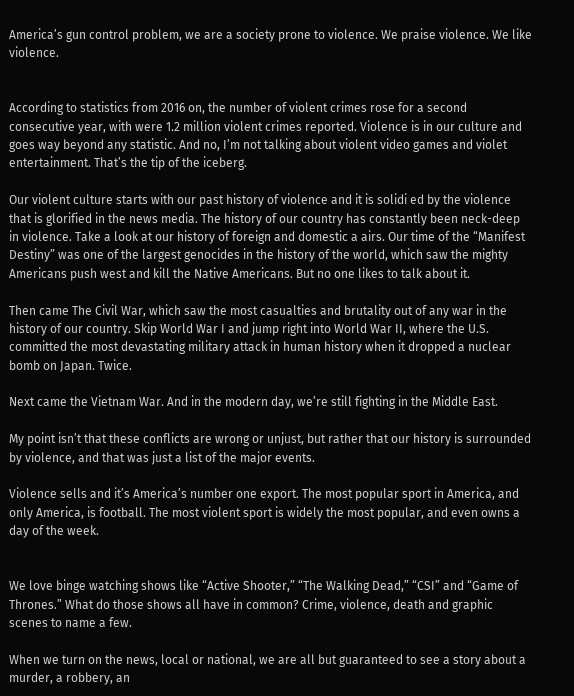America’s gun control problem, we are a society prone to violence. We praise violence. We like violence.


According to statistics from 2016 on, the number of violent crimes rose for a second consecutive year, with were 1.2 million violent crimes reported. Violence is in our culture and goes way beyond any statistic. And no, I’m not talking about violent video games and violet entertainment. That’s the tip of the iceberg.

Our violent culture starts with our past history of violence and it is solidi ed by the violence that is glorified in the news media. The history of our country has constantly been neck-deep in violence. Take a look at our history of foreign and domestic a airs. Our time of the “Manifest Destiny” was one of the largest genocides in the history of the world, which saw the mighty Americans push west and kill the Native Americans. But no one likes to talk about it.

Then came The Civil War, which saw the most casualties and brutality out of any war in the history of our country. Skip World War I and jump right into World War II, where the U.S. committed the most devastating military attack in human history when it dropped a nuclear bomb on Japan. Twice.

Next came the Vietnam War. And in the modern day, we’re still fighting in the Middle East.

My point isn’t that these conflicts are wrong or unjust, but rather that our history is surrounded by violence, and that was just a list of the major events.

Violence sells and it’s America’s number one export. The most popular sport in America, and only America, is football. The most violent sport is widely the most popular, and even owns a day of the week.


We love binge watching shows like “Active Shooter,” “The Walking Dead,” “CSI” and “Game of Thrones.” What do those shows all have in common? Crime, violence, death and graphic scenes to name a few.

When we turn on the news, local or national, we are all but guaranteed to see a story about a murder, a robbery, an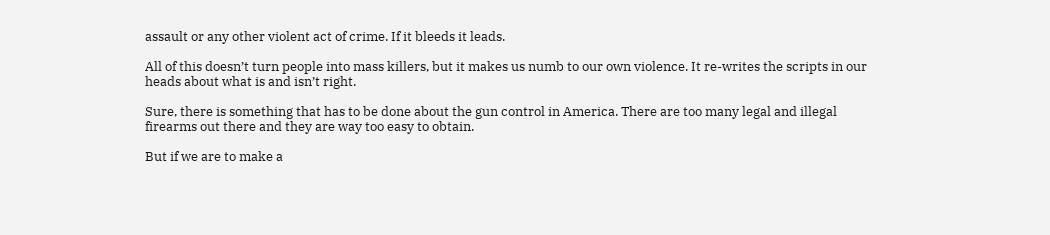assault or any other violent act of crime. If it bleeds it leads.

All of this doesn’t turn people into mass killers, but it makes us numb to our own violence. It re-writes the scripts in our heads about what is and isn’t right.

Sure, there is something that has to be done about the gun control in America. There are too many legal and illegal firearms out there and they are way too easy to obtain.

But if we are to make a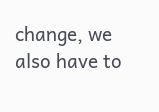change, we also have to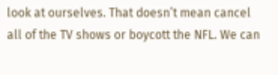look at ourselves. That doesn’t mean cancel all of the TV shows or boycott the NFL. We can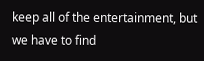keep all of the entertainment, but we have to find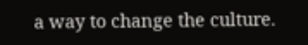a way to change the culture.